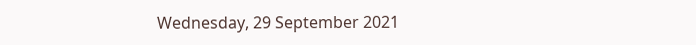Wednesday, 29 September 2021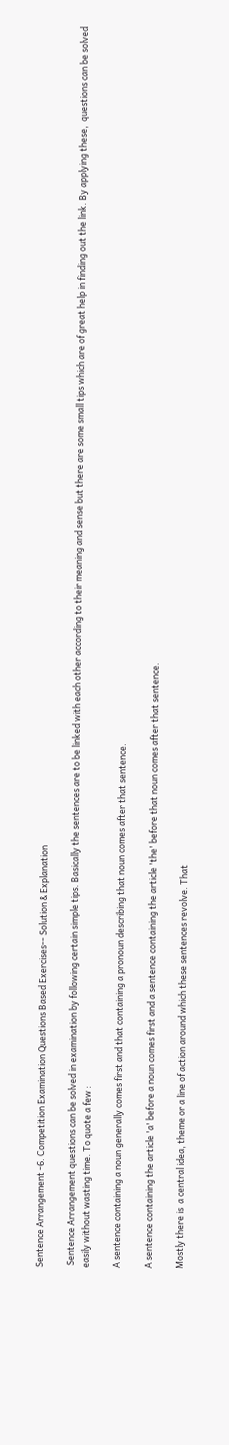Sentence Arrangement -6. Competition Examination Questions Based Exercises-- Solution & Explanation

 Sentence Arrangement questions can be solved in examination by following certain simple tips. Basically the sentences are to be linked with each other according to their meaning and sense but there are some small tips which are of great help in finding out the link. By applying these,  questions can be solved easily without wasting time. To quote a few :

A sentence containing a noun generally comes first and that containing a pronoun describing that noun comes after that sentence.

A sentence containing the article 'a' before a noun comes first and a sentence containing the article 'the' before that noun comes after that sentence.

Mostly there is  a central idea, theme or a line of action around which these sentences revolve. That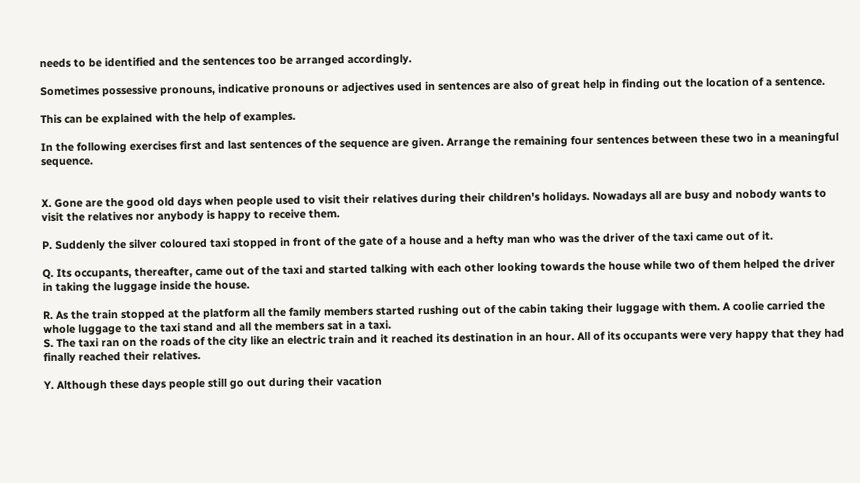needs to be identified and the sentences too be arranged accordingly.

Sometimes possessive pronouns, indicative pronouns or adjectives used in sentences are also of great help in finding out the location of a sentence.

This can be explained with the help of examples.

In the following exercises first and last sentences of the sequence are given. Arrange the remaining four sentences between these two in a meaningful sequence.


X. Gone are the good old days when people used to visit their relatives during their children's holidays. Nowadays all are busy and nobody wants to visit the relatives nor anybody is happy to receive them.

P. Suddenly the silver coloured taxi stopped in front of the gate of a house and a hefty man who was the driver of the taxi came out of it.

Q. Its occupants, thereafter, came out of the taxi and started talking with each other looking towards the house while two of them helped the driver in taking the luggage inside the house.

R. As the train stopped at the platform all the family members started rushing out of the cabin taking their luggage with them. A coolie carried the whole luggage to the taxi stand and all the members sat in a taxi.
S. The taxi ran on the roads of the city like an electric train and it reached its destination in an hour. All of its occupants were very happy that they had finally reached their relatives.

Y. Although these days people still go out during their vacation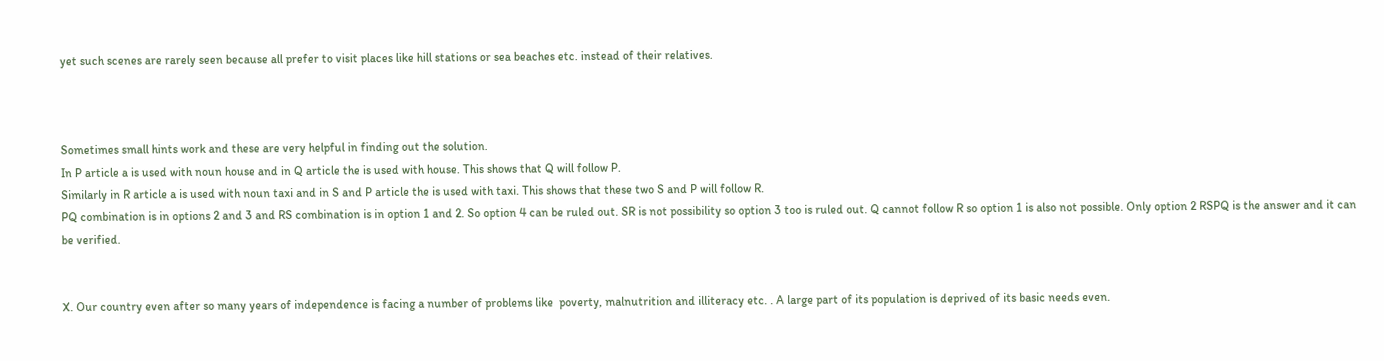yet such scenes are rarely seen because all prefer to visit places like hill stations or sea beaches etc. instead of their relatives.



Sometimes small hints work and these are very helpful in finding out the solution.
In P article a is used with noun house and in Q article the is used with house. This shows that Q will follow P.
Similarly in R article a is used with noun taxi and in S and P article the is used with taxi. This shows that these two S and P will follow R.
PQ combination is in options 2 and 3 and RS combination is in option 1 and 2. So option 4 can be ruled out. SR is not possibility so option 3 too is ruled out. Q cannot follow R so option 1 is also not possible. Only option 2 RSPQ is the answer and it can be verified.


X. Our country even after so many years of independence is facing a number of problems like  poverty, malnutrition and illiteracy etc. . A large part of its population is deprived of its basic needs even.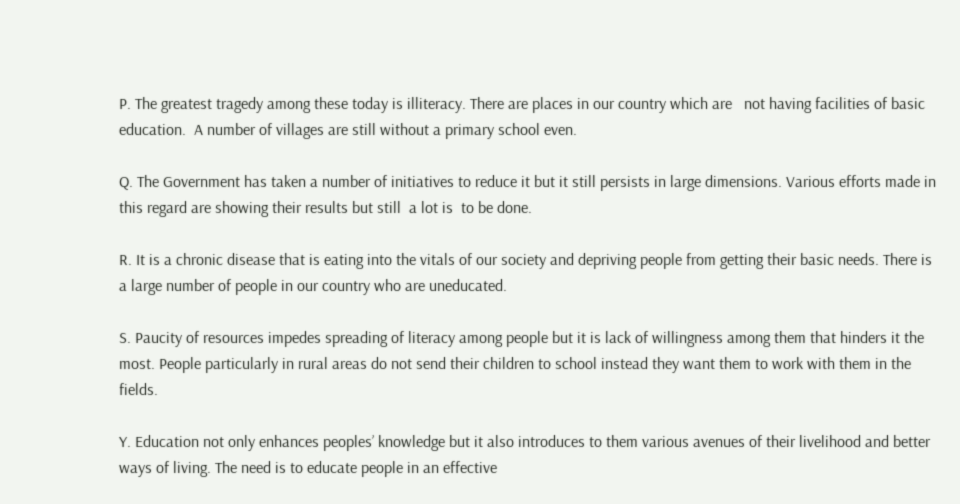P. The greatest tragedy among these today is illiteracy. There are places in our country which are   not having facilities of basic education.  A number of villages are still without a primary school even.

Q. The Government has taken a number of initiatives to reduce it but it still persists in large dimensions. Various efforts made in this regard are showing their results but still  a lot is  to be done.

R. It is a chronic disease that is eating into the vitals of our society and depriving people from getting their basic needs. There is a large number of people in our country who are uneducated.

S. Paucity of resources impedes spreading of literacy among people but it is lack of willingness among them that hinders it the most. People particularly in rural areas do not send their children to school instead they want them to work with them in the fields.

Y. Education not only enhances peoples’ knowledge but it also introduces to them various avenues of their livelihood and better ways of living. The need is to educate people in an effective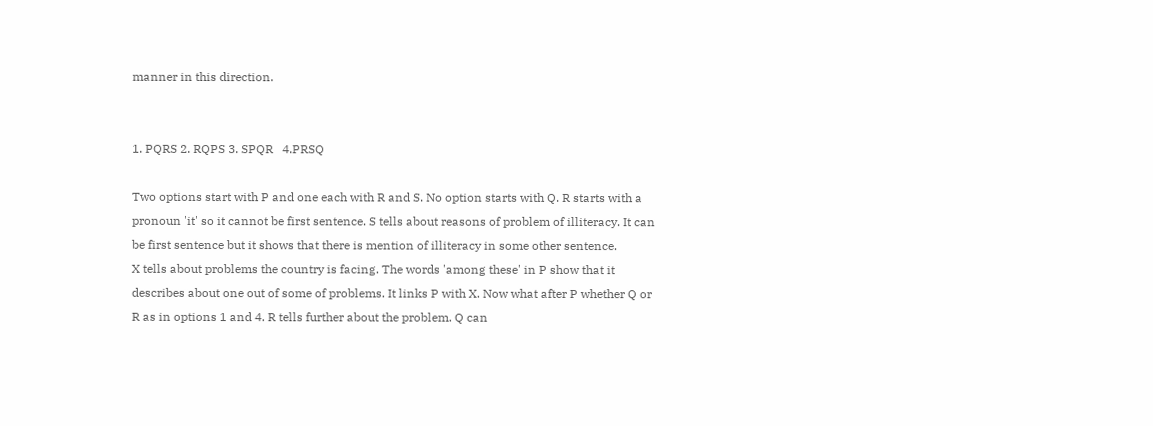manner in this direction.


1. PQRS 2. RQPS 3. SPQR   4.PRSQ

Two options start with P and one each with R and S. No option starts with Q. R starts with a pronoun 'it' so it cannot be first sentence. S tells about reasons of problem of illiteracy. It can be first sentence but it shows that there is mention of illiteracy in some other sentence.
X tells about problems the country is facing. The words 'among these' in P show that it describes about one out of some of problems. It links P with X. Now what after P whether Q or R as in options 1 and 4. R tells further about the problem. Q can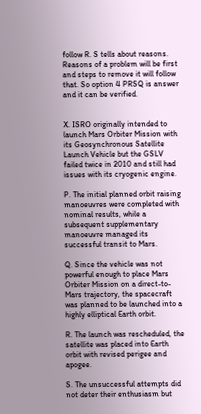follow R. S tells about reasons.  Reasons of a problem will be first and steps to remove it will follow that. So option 4 PRSQ is answer and it can be verified.


X. ISRO originally intended to launch Mars Orbiter Mission with its Geosynchronous Satellite Launch Vehicle but the GSLV failed twice in 2010 and still had issues with its cryogenic engine.

P. The initial planned orbit raising manoeuvres were completed with nominal results, while a subsequent supplementary manoeuvre managed its successful transit to Mars.

Q. Since the vehicle was not powerful enough to place Mars Orbiter Mission on a direct-to-Mars trajectory, the spacecraft was planned to be launched into a highly elliptical Earth orbit.

R. The launch was rescheduled, the satellite was placed into Earth orbit with revised perigee and apogee.

S. The unsuccessful attempts did not deter their enthusiasm but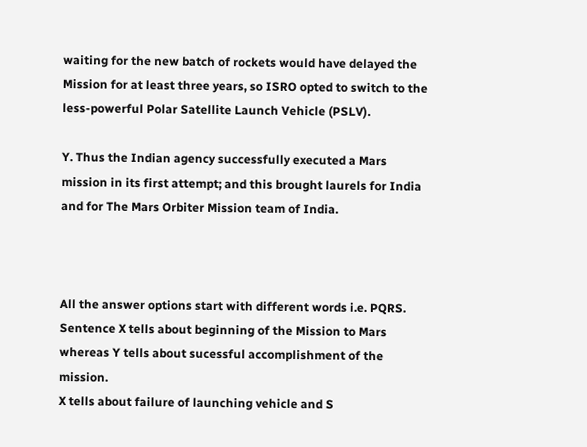waiting for the new batch of rockets would have delayed the  Mission for at least three years, so ISRO opted to switch to the less-powerful Polar Satellite Launch Vehicle (PSLV).

Y. Thus the Indian agency successfully executed a Mars mission in its first attempt; and this brought laurels for India and for The Mars Orbiter Mission team of India.



All the answer options start with different words i.e. PQRS.
Sentence X tells about beginning of the Mission to Mars whereas Y tells about sucessful accomplishment of the mission.
X tells about failure of launching vehicle and S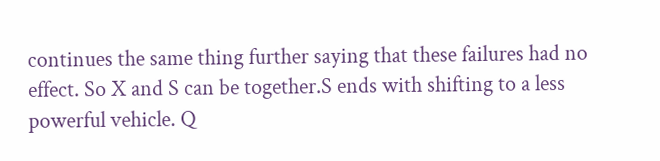continues the same thing further saying that these failures had no effect. So X and S can be together.S ends with shifting to a less powerful vehicle. Q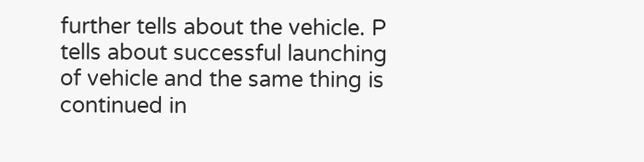further tells about the vehicle. P tells about successful launching of vehicle and the same thing is continued in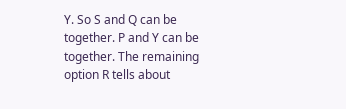Y. So S and Q can be together. P and Y can be together. The remaining option R tells about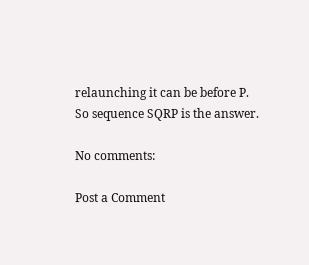relaunching it can be before P.
So sequence SQRP is the answer.

No comments:

Post a Comment